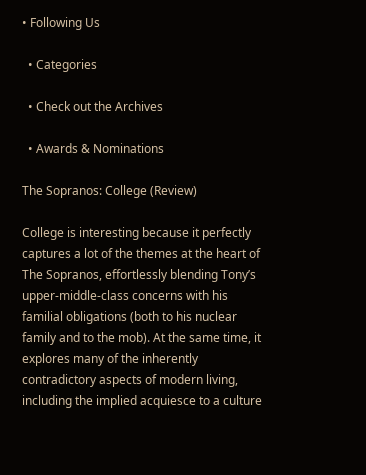• Following Us

  • Categories

  • Check out the Archives

  • Awards & Nominations

The Sopranos: College (Review)

College is interesting because it perfectly captures a lot of the themes at the heart of The Sopranos, effortlessly blending Tony’s upper-middle-class concerns with his familial obligations (both to his nuclear family and to the mob). At the same time, it explores many of the inherently contradictory aspects of modern living, including the implied acquiesce to a culture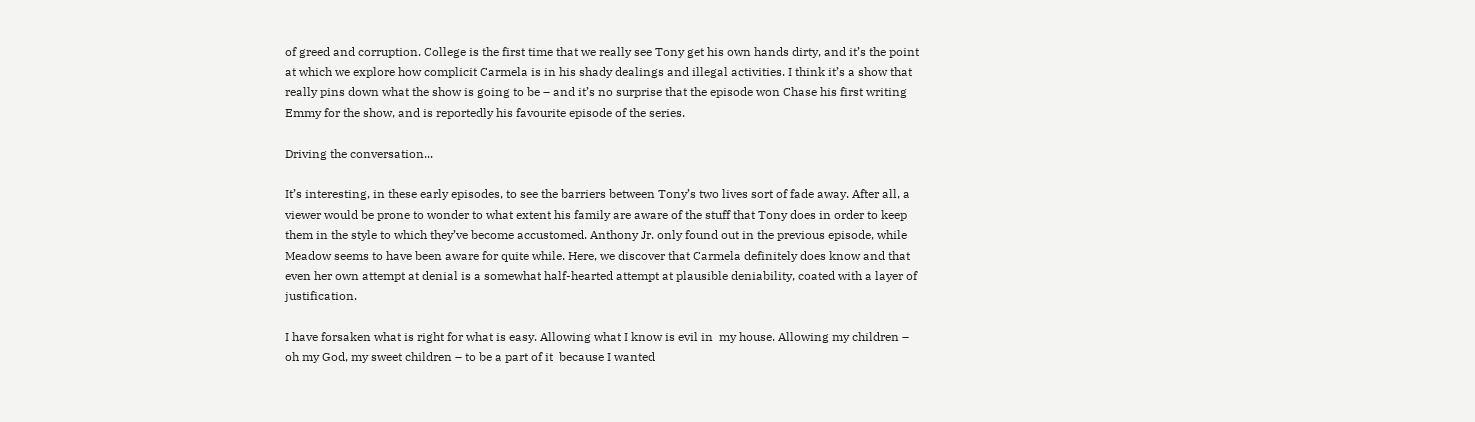of greed and corruption. College is the first time that we really see Tony get his own hands dirty, and it’s the point at which we explore how complicit Carmela is in his shady dealings and illegal activities. I think it’s a show that really pins down what the show is going to be – and it’s no surprise that the episode won Chase his first writing Emmy for the show, and is reportedly his favourite episode of the series.

Driving the conversation...

It’s interesting, in these early episodes, to see the barriers between Tony’s two lives sort of fade away. After all, a viewer would be prone to wonder to what extent his family are aware of the stuff that Tony does in order to keep them in the style to which they’ve become accustomed. Anthony Jr. only found out in the previous episode, while Meadow seems to have been aware for quite while. Here, we discover that Carmela definitely does know and that even her own attempt at denial is a somewhat half-hearted attempt at plausible deniability, coated with a layer of justification.

I have forsaken what is right for what is easy. Allowing what I know is evil in  my house. Allowing my children – oh my God, my sweet children – to be a part of it  because I wanted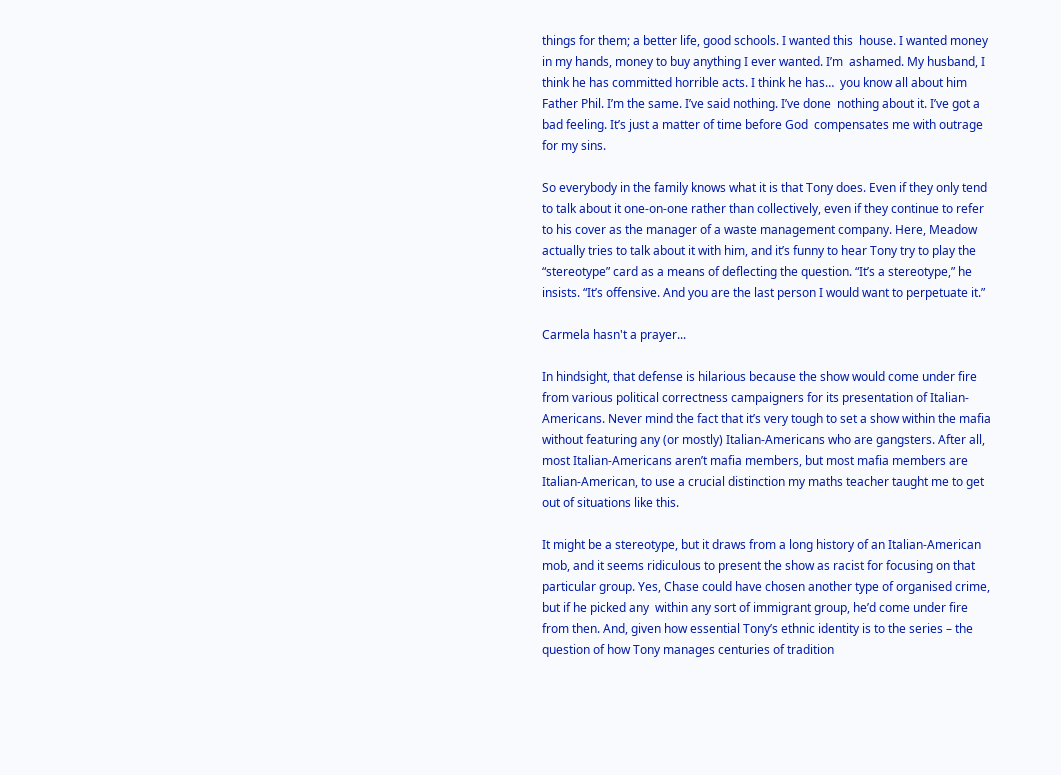things for them; a better life, good schools. I wanted this  house. I wanted money in my hands, money to buy anything I ever wanted. I’m  ashamed. My husband, I think he has committed horrible acts. I think he has…  you know all about him Father Phil. I’m the same. I’ve said nothing. I’ve done  nothing about it. I’ve got a bad feeling. It’s just a matter of time before God  compensates me with outrage for my sins.

So everybody in the family knows what it is that Tony does. Even if they only tend to talk about it one-on-one rather than collectively, even if they continue to refer to his cover as the manager of a waste management company. Here, Meadow actually tries to talk about it with him, and it’s funny to hear Tony try to play the “stereotype” card as a means of deflecting the question. “It’s a stereotype,” he insists. “It’s offensive. And you are the last person I would want to perpetuate it.”

Carmela hasn't a prayer...

In hindsight, that defense is hilarious because the show would come under fire from various political correctness campaigners for its presentation of Italian-Americans. Never mind the fact that it’s very tough to set a show within the mafia without featuring any (or mostly) Italian-Americans who are gangsters. After all, most Italian-Americans aren’t mafia members, but most mafia members are Italian-American, to use a crucial distinction my maths teacher taught me to get out of situations like this.

It might be a stereotype, but it draws from a long history of an Italian-American mob, and it seems ridiculous to present the show as racist for focusing on that particular group. Yes, Chase could have chosen another type of organised crime, but if he picked any  within any sort of immigrant group, he’d come under fire from then. And, given how essential Tony’s ethnic identity is to the series – the question of how Tony manages centuries of tradition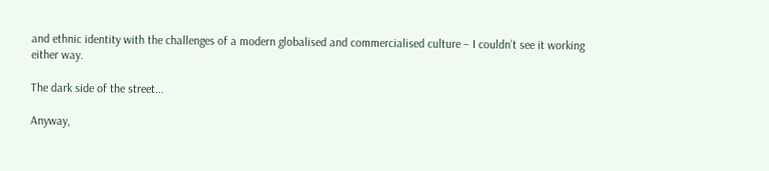and ethnic identity with the challenges of a modern globalised and commercialised culture – I couldn’t see it working either way.

The dark side of the street...

Anyway,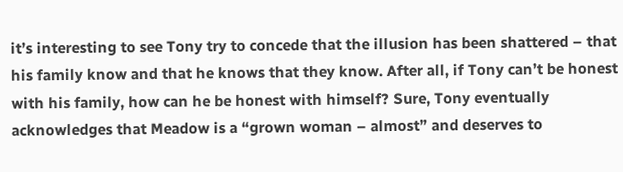it’s interesting to see Tony try to concede that the illusion has been shattered – that his family know and that he knows that they know. After all, if Tony can’t be honest with his family, how can he be honest with himself? Sure, Tony eventually acknowledges that Meadow is a “grown woman – almost” and deserves to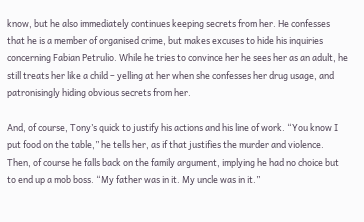know, but he also immediately continues keeping secrets from her. He confesses that he is a member of organised crime, but makes excuses to hide his inquiries concerning Fabian Petrulio. While he tries to convince her he sees her as an adult, he still treats her like a child – yelling at her when she confesses her drug usage, and patronisingly hiding obvious secrets from her.

And, of course, Tony’s quick to justify his actions and his line of work. “You know I put food on the table,” he tells her, as if that justifies the murder and violence. Then, of course he falls back on the family argument, implying he had no choice but to end up a mob boss. “My father was in it. My uncle was in it.”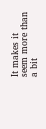It makes it seem more than a bit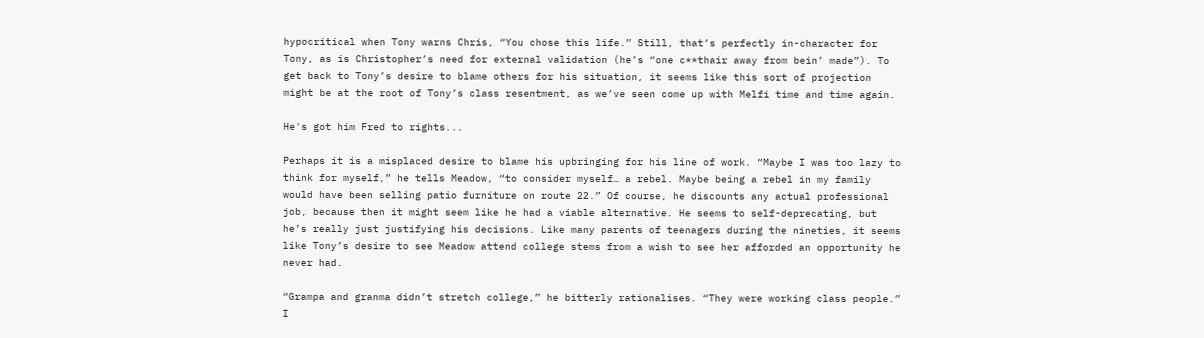hypocritical when Tony warns Chris, “You chose this life.” Still, that’s perfectly in-character for Tony, as is Christopher’s need for external validation (he’s “one c**thair away from bein’ made”). To get back to Tony’s desire to blame others for his situation, it seems like this sort of projection might be at the root of Tony’s class resentment, as we’ve seen come up with Melfi time and time again.

He's got him Fred to rights...

Perhaps it is a misplaced desire to blame his upbringing for his line of work. “Maybe I was too lazy to think for myself,” he tells Meadow, “to consider myself… a rebel. Maybe being a rebel in my family would have been selling patio furniture on route 22.” Of course, he discounts any actual professional job, because then it might seem like he had a viable alternative. He seems to self-deprecating, but he’s really just justifying his decisions. Like many parents of teenagers during the nineties, it seems like Tony’s desire to see Meadow attend college stems from a wish to see her afforded an opportunity he never had.

“Grampa and granma didn’t stretch college,” he bitterly rationalises. “They were working class people.” I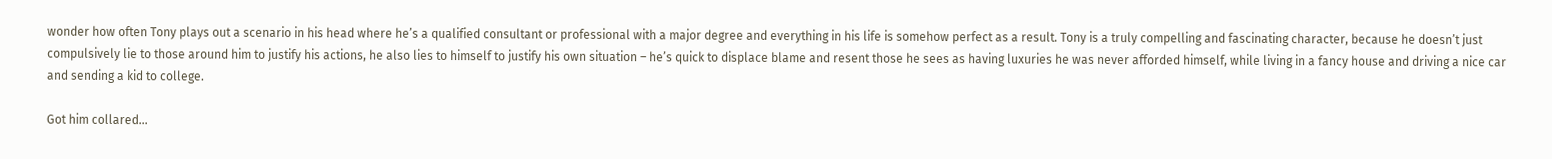wonder how often Tony plays out a scenario in his head where he’s a qualified consultant or professional with a major degree and everything in his life is somehow perfect as a result. Tony is a truly compelling and fascinating character, because he doesn’t just compulsively lie to those around him to justify his actions, he also lies to himself to justify his own situation – he’s quick to displace blame and resent those he sees as having luxuries he was never afforded himself, while living in a fancy house and driving a nice car and sending a kid to college.

Got him collared...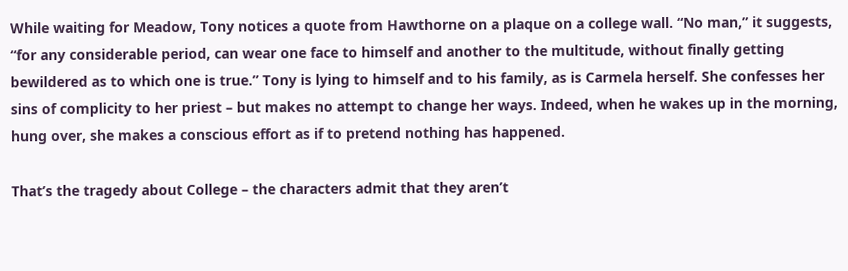While waiting for Meadow, Tony notices a quote from Hawthorne on a plaque on a college wall. “No man,” it suggests, “for any considerable period, can wear one face to himself and another to the multitude, without finally getting bewildered as to which one is true.” Tony is lying to himself and to his family, as is Carmela herself. She confesses her sins of complicity to her priest – but makes no attempt to change her ways. Indeed, when he wakes up in the morning, hung over, she makes a conscious effort as if to pretend nothing has happened.

That’s the tragedy about College – the characters admit that they aren’t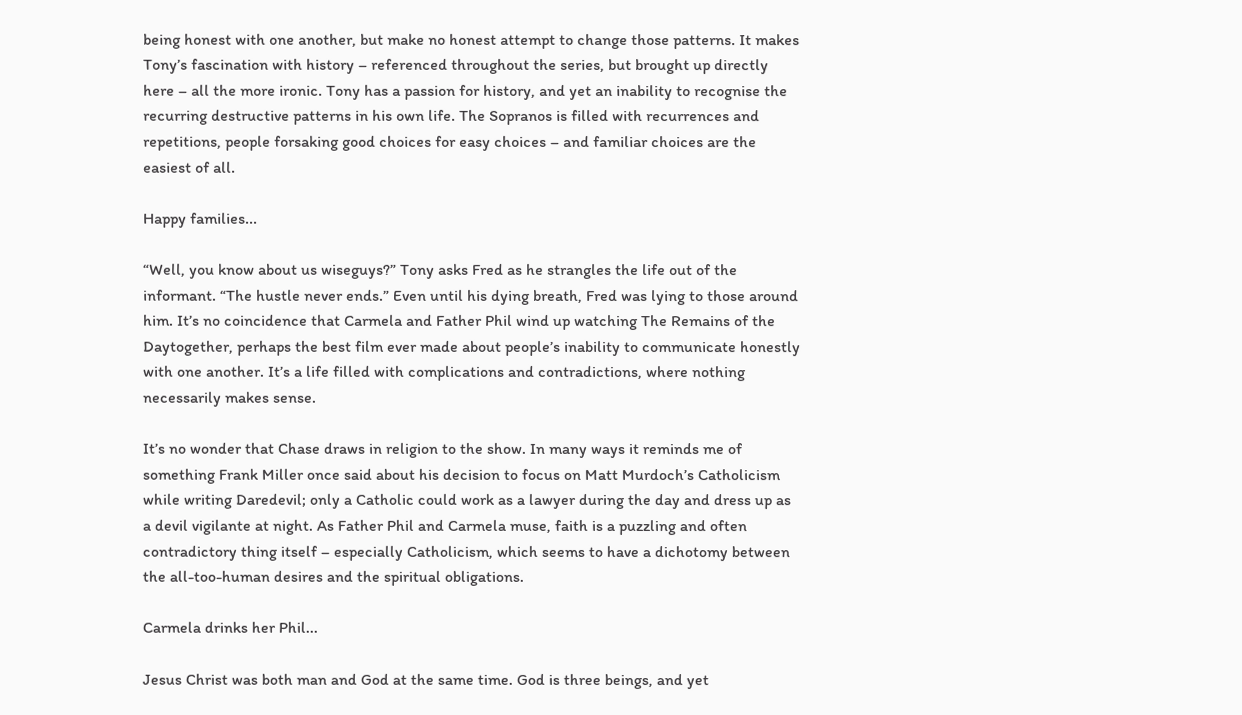being honest with one another, but make no honest attempt to change those patterns. It makes Tony’s fascination with history – referenced throughout the series, but brought up directly here – all the more ironic. Tony has a passion for history, and yet an inability to recognise the recurring destructive patterns in his own life. The Sopranos is filled with recurrences and repetitions, people forsaking good choices for easy choices – and familiar choices are the easiest of all.

Happy families...

“Well, you know about us wiseguys?” Tony asks Fred as he strangles the life out of the informant. “The hustle never ends.” Even until his dying breath, Fred was lying to those around him. It’s no coincidence that Carmela and Father Phil wind up watching The Remains of the Daytogether, perhaps the best film ever made about people’s inability to communicate honestly with one another. It’s a life filled with complications and contradictions, where nothing necessarily makes sense.

It’s no wonder that Chase draws in religion to the show. In many ways it reminds me of something Frank Miller once said about his decision to focus on Matt Murdoch’s Catholicism while writing Daredevil; only a Catholic could work as a lawyer during the day and dress up as a devil vigilante at night. As Father Phil and Carmela muse, faith is a puzzling and often contradictory thing itself – especially Catholicism, which seems to have a dichotomy between the all-too-human desires and the spiritual obligations.

Carmela drinks her Phil...

Jesus Christ was both man and God at the same time. God is three beings, and yet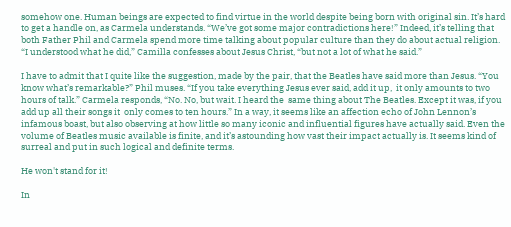somehow one. Human beings are expected to find virtue in the world despite being born with original sin. It’s hard to get a handle on, as Carmela understands. “We’ve got some major contradictions here!” Indeed, it’s telling that both Father Phil and Carmela spend more time talking about popular culture than they do about actual religion. “I understood what he did,” Camilla confesses about Jesus Christ, “but not a lot of what he said.”

I have to admit that I quite like the suggestion, made by the pair, that the Beatles have said more than Jesus. “You know what’s remarkable?” Phil muses. “If you take everything Jesus ever said, add it up,  it only amounts to two hours of talk.” Carmela responds, “No. No, but wait. I heard the  same thing about The Beatles. Except it was, if you add up all their songs it  only comes to ten hours.” In a way, it seems like an affection echo of John Lennon’s infamous boast, but also observing at how little so many iconic and influential figures have actually said. Even the volume of Beatles music available is finite, and it’s astounding how vast their impact actually is. It seems kind of surreal and put in such logical and definite terms.

He won't stand for it!

In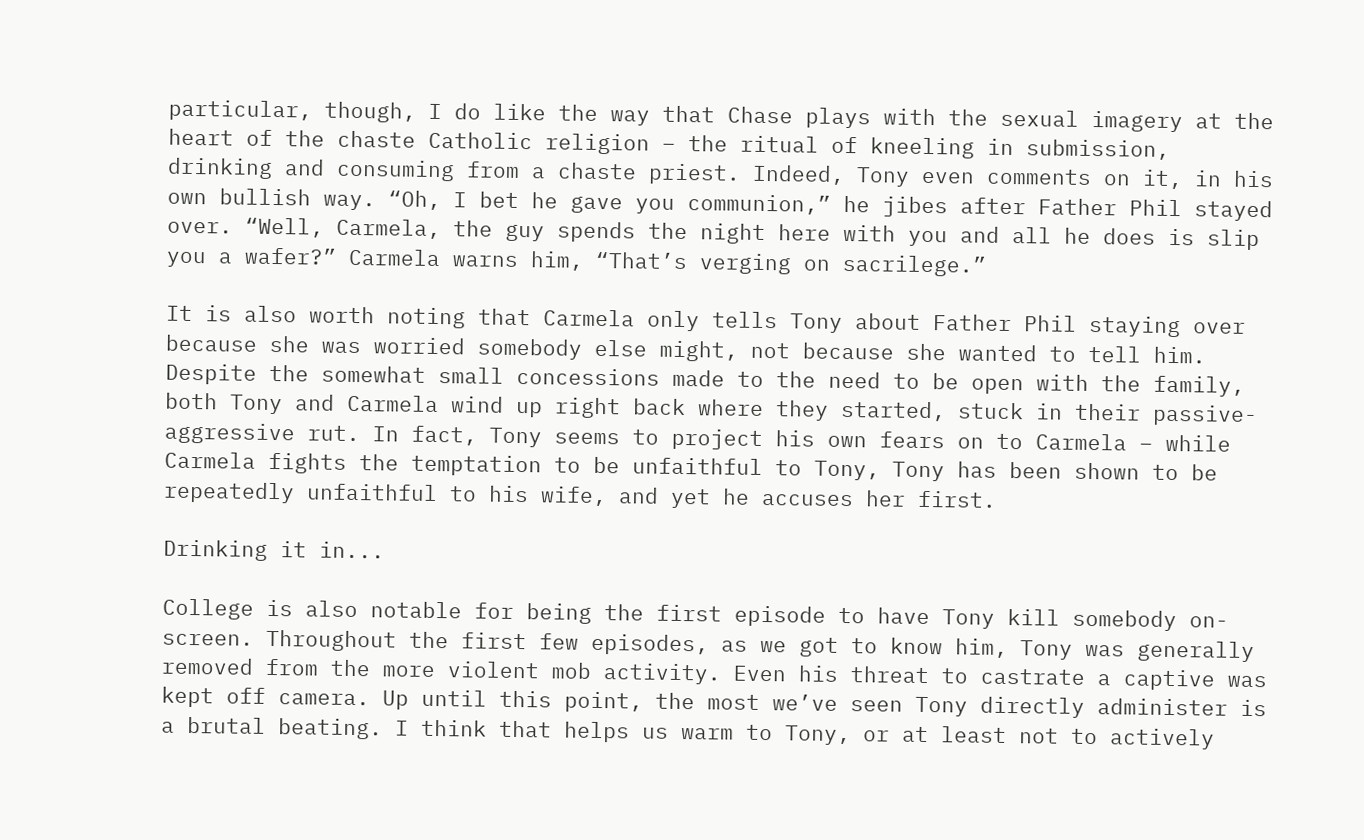particular, though, I do like the way that Chase plays with the sexual imagery at the heart of the chaste Catholic religion – the ritual of kneeling in submission, drinking and consuming from a chaste priest. Indeed, Tony even comments on it, in his own bullish way. “Oh, I bet he gave you communion,” he jibes after Father Phil stayed over. “Well, Carmela, the guy spends the night here with you and all he does is slip you a wafer?” Carmela warns him, “That’s verging on sacrilege.”

It is also worth noting that Carmela only tells Tony about Father Phil staying over because she was worried somebody else might, not because she wanted to tell him. Despite the somewhat small concessions made to the need to be open with the family, both Tony and Carmela wind up right back where they started, stuck in their passive-aggressive rut. In fact, Tony seems to project his own fears on to Carmela – while Carmela fights the temptation to be unfaithful to Tony, Tony has been shown to be repeatedly unfaithful to his wife, and yet he accuses her first.

Drinking it in...

College is also notable for being the first episode to have Tony kill somebody on-screen. Throughout the first few episodes, as we got to know him, Tony was generally removed from the more violent mob activity. Even his threat to castrate a captive was kept off camera. Up until this point, the most we’ve seen Tony directly administer is a brutal beating. I think that helps us warm to Tony, or at least not to actively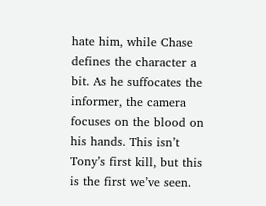hate him, while Chase defines the character a bit. As he suffocates the informer, the camera focuses on the blood on his hands. This isn’t Tony’s first kill, but this is the first we’ve seen.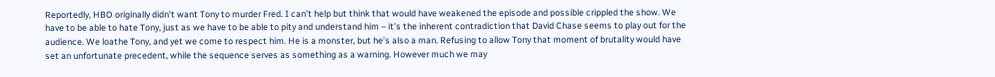Reportedly, HBO originally didn’t want Tony to murder Fred. I can’t help but think that would have weakened the episode and possible crippled the show. We have to be able to hate Tony, just as we have to be able to pity and understand him – it’s the inherent contradiction that David Chase seems to play out for the audience. We loathe Tony, and yet we come to respect him. He is a monster, but he’s also a man. Refusing to allow Tony that moment of brutality would have set an unfortunate precedent, while the sequence serves as something as a warning. However much we may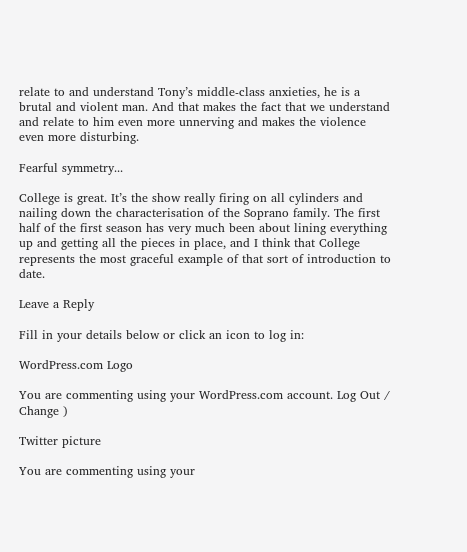relate to and understand Tony’s middle-class anxieties, he is a brutal and violent man. And that makes the fact that we understand and relate to him even more unnerving and makes the violence even more disturbing.

Fearful symmetry...

College is great. It’s the show really firing on all cylinders and nailing down the characterisation of the Soprano family. The first half of the first season has very much been about lining everything up and getting all the pieces in place, and I think that College represents the most graceful example of that sort of introduction to date.

Leave a Reply

Fill in your details below or click an icon to log in:

WordPress.com Logo

You are commenting using your WordPress.com account. Log Out /  Change )

Twitter picture

You are commenting using your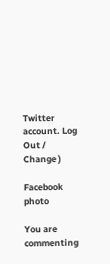Twitter account. Log Out /  Change )

Facebook photo

You are commenting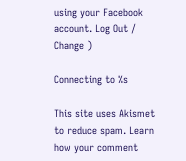using your Facebook account. Log Out /  Change )

Connecting to %s

This site uses Akismet to reduce spam. Learn how your comment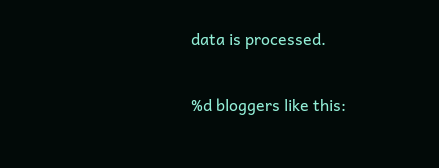data is processed.

%d bloggers like this: